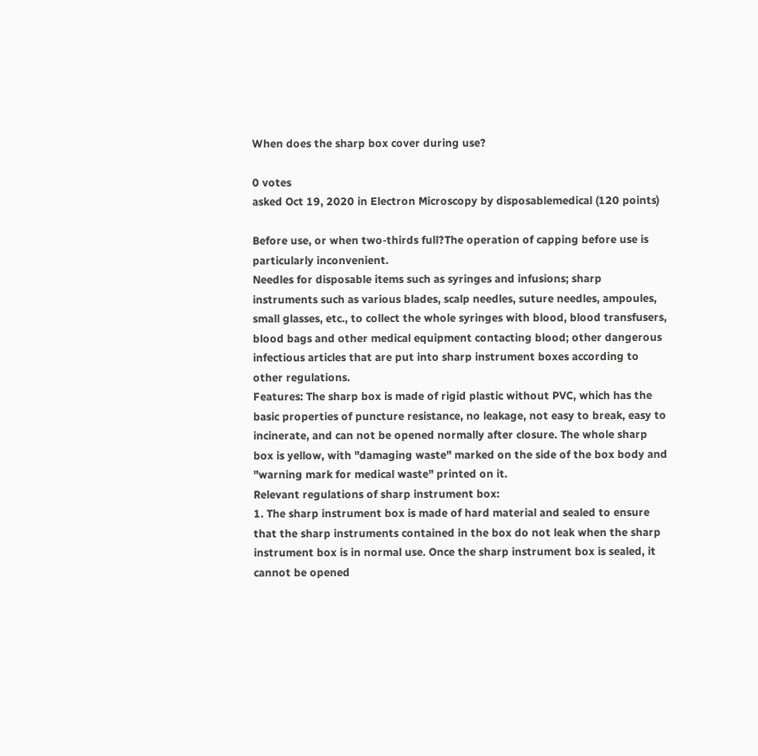When does the sharp box cover during use?

0 votes
asked Oct 19, 2020 in Electron Microscopy by disposablemedical (120 points)

Before use, or when two-thirds full?The operation of capping before use is particularly inconvenient.
Needles for disposable items such as syringes and infusions; sharp instruments such as various blades, scalp needles, suture needles, ampoules, small glasses, etc., to collect the whole syringes with blood, blood transfusers, blood bags and other medical equipment contacting blood; other dangerous infectious articles that are put into sharp instrument boxes according to other regulations.
Features: The sharp box is made of rigid plastic without PVC, which has the basic properties of puncture resistance, no leakage, not easy to break, easy to incinerate, and can not be opened normally after closure. The whole sharp box is yellow, with "damaging waste" marked on the side of the box body and "warning mark for medical waste" printed on it.
Relevant regulations of sharp instrument box:
1. The sharp instrument box is made of hard material and sealed to ensure that the sharp instruments contained in the box do not leak when the sharp instrument box is in normal use. Once the sharp instrument box is sealed, it cannot be opened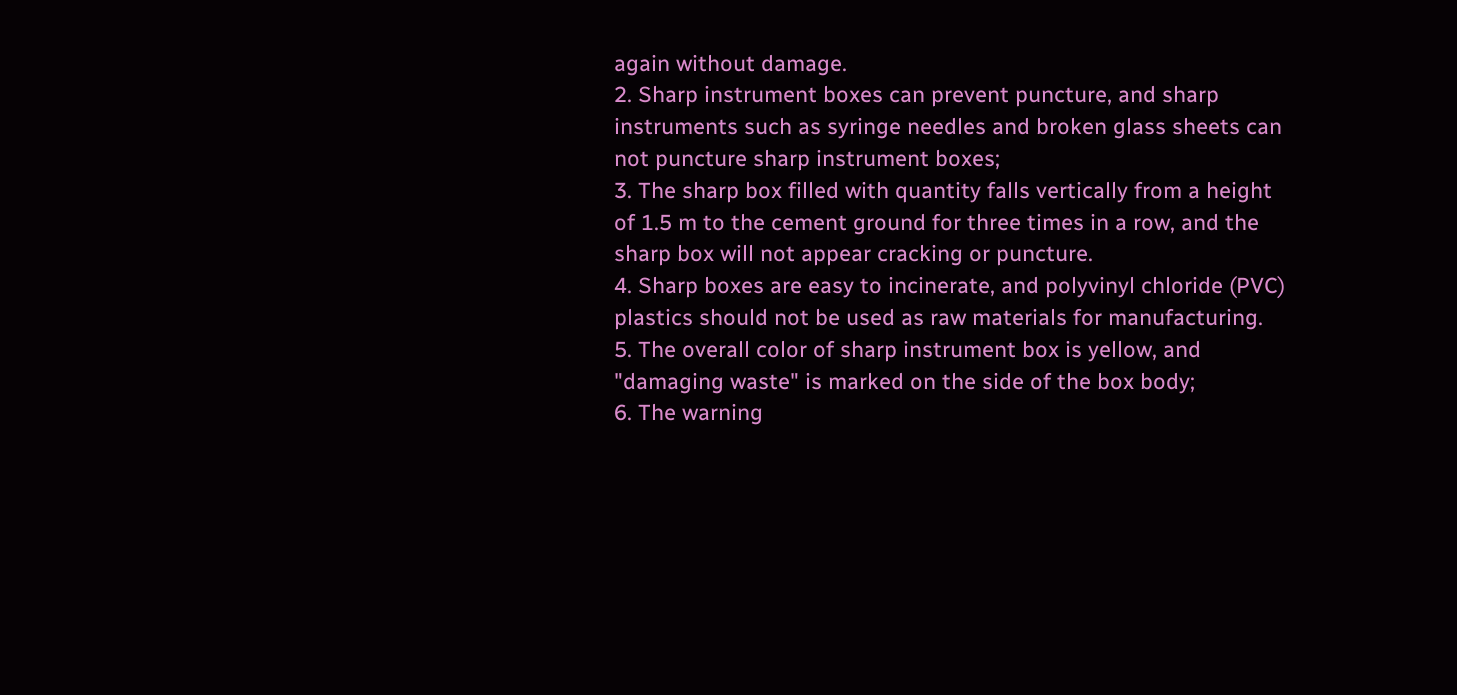again without damage.
2. Sharp instrument boxes can prevent puncture, and sharp instruments such as syringe needles and broken glass sheets can not puncture sharp instrument boxes;
3. The sharp box filled with quantity falls vertically from a height of 1.5 m to the cement ground for three times in a row, and the sharp box will not appear cracking or puncture.
4. Sharp boxes are easy to incinerate, and polyvinyl chloride (PVC) plastics should not be used as raw materials for manufacturing.
5. The overall color of sharp instrument box is yellow, and "damaging waste" is marked on the side of the box body;
6. The warning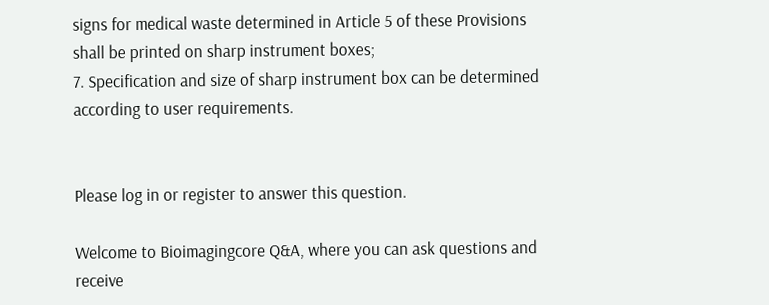signs for medical waste determined in Article 5 of these Provisions shall be printed on sharp instrument boxes;
7. Specification and size of sharp instrument box can be determined according to user requirements.


Please log in or register to answer this question.

Welcome to Bioimagingcore Q&A, where you can ask questions and receive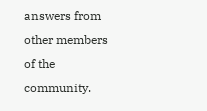answers from other members of the community.